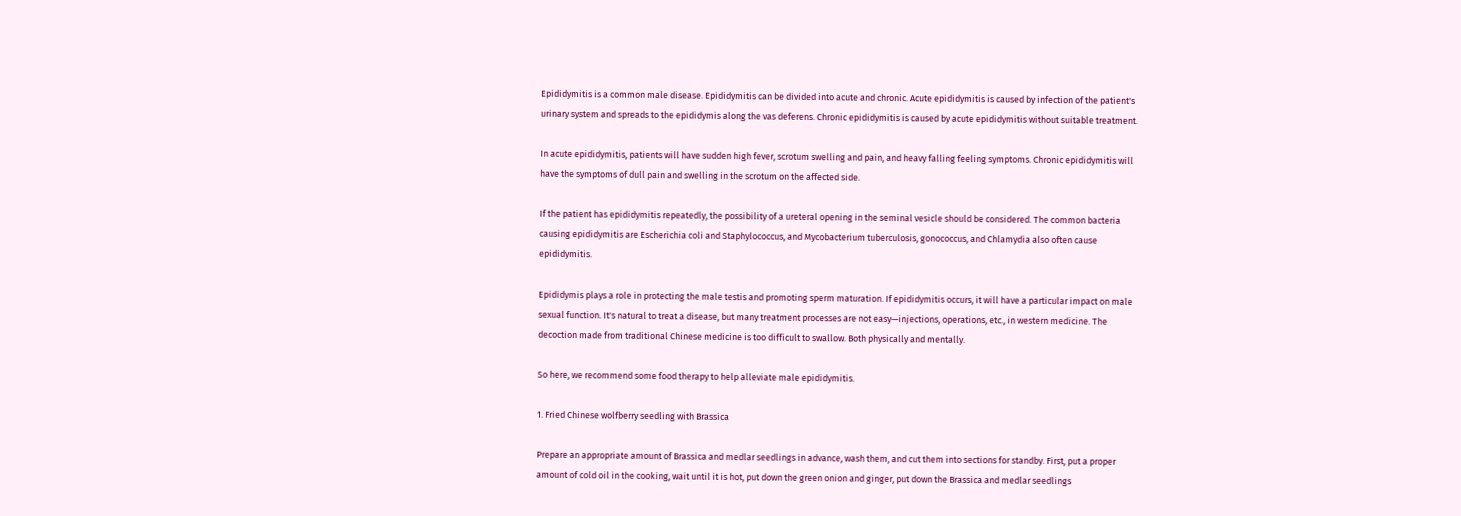Epididymitis is a common male disease. Epididymitis can be divided into acute and chronic. Acute epididymitis is caused by infection of the patient's urinary system and spreads to the epididymis along the vas deferens. Chronic epididymitis is caused by acute epididymitis without suitable treatment.

In acute epididymitis, patients will have sudden high fever, scrotum swelling and pain, and heavy falling feeling symptoms. Chronic epididymitis will have the symptoms of dull pain and swelling in the scrotum on the affected side.

If the patient has epididymitis repeatedly, the possibility of a ureteral opening in the seminal vesicle should be considered. The common bacteria causing epididymitis are Escherichia coli and Staphylococcus, and Mycobacterium tuberculosis, gonococcus, and Chlamydia also often cause epididymitis.

Epididymis plays a role in protecting the male testis and promoting sperm maturation. If epididymitis occurs, it will have a particular impact on male sexual function. It's natural to treat a disease, but many treatment processes are not easy—injections, operations, etc., in western medicine. The decoction made from traditional Chinese medicine is too difficult to swallow. Both physically and mentally.

So here, we recommend some food therapy to help alleviate male epididymitis.

1. Fried Chinese wolfberry seedling with Brassica

Prepare an appropriate amount of Brassica and medlar seedlings in advance, wash them, and cut them into sections for standby. First, put a proper amount of cold oil in the cooking, wait until it is hot, put down the green onion and ginger, put down the Brassica and medlar seedlings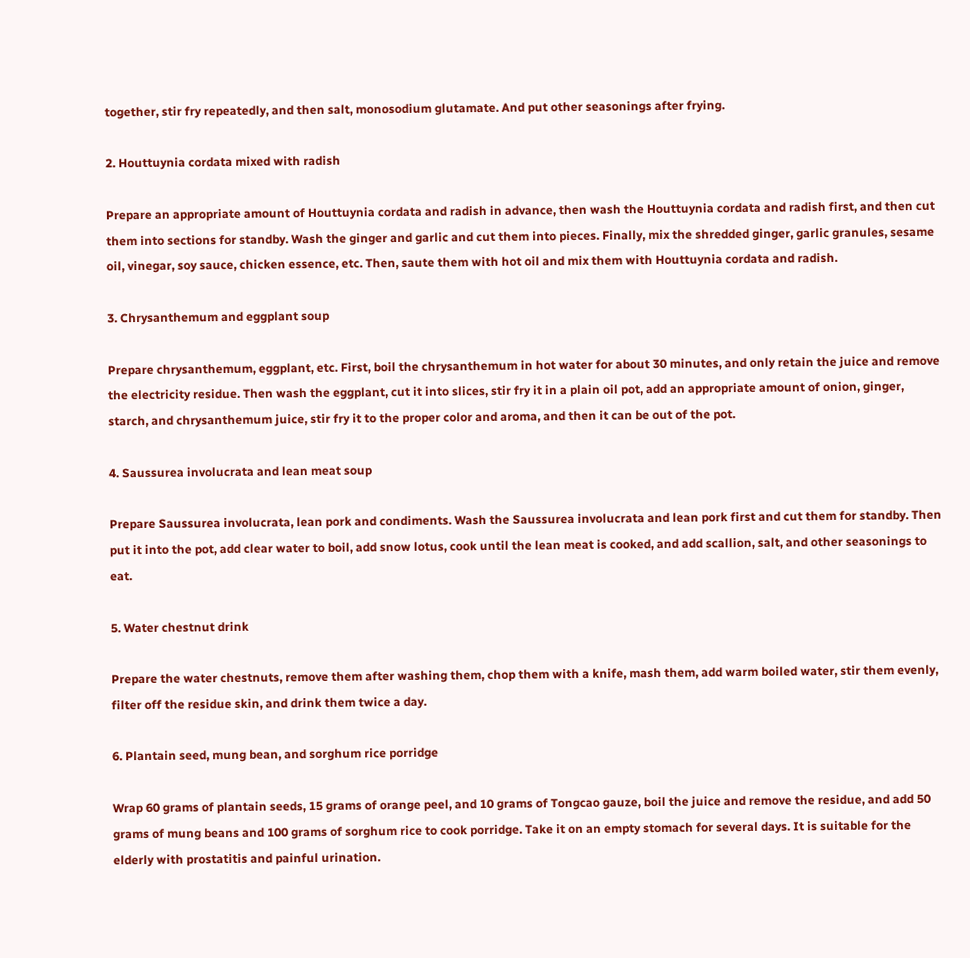together, stir fry repeatedly, and then salt, monosodium glutamate. And put other seasonings after frying.

2. Houttuynia cordata mixed with radish

Prepare an appropriate amount of Houttuynia cordata and radish in advance, then wash the Houttuynia cordata and radish first, and then cut them into sections for standby. Wash the ginger and garlic and cut them into pieces. Finally, mix the shredded ginger, garlic granules, sesame oil, vinegar, soy sauce, chicken essence, etc. Then, saute them with hot oil and mix them with Houttuynia cordata and radish.

3. Chrysanthemum and eggplant soup

Prepare chrysanthemum, eggplant, etc. First, boil the chrysanthemum in hot water for about 30 minutes, and only retain the juice and remove the electricity residue. Then wash the eggplant, cut it into slices, stir fry it in a plain oil pot, add an appropriate amount of onion, ginger, starch, and chrysanthemum juice, stir fry it to the proper color and aroma, and then it can be out of the pot.

4. Saussurea involucrata and lean meat soup

Prepare Saussurea involucrata, lean pork and condiments. Wash the Saussurea involucrata and lean pork first and cut them for standby. Then put it into the pot, add clear water to boil, add snow lotus, cook until the lean meat is cooked, and add scallion, salt, and other seasonings to eat.

5. Water chestnut drink

Prepare the water chestnuts, remove them after washing them, chop them with a knife, mash them, add warm boiled water, stir them evenly, filter off the residue skin, and drink them twice a day.

6. Plantain seed, mung bean, and sorghum rice porridge

Wrap 60 grams of plantain seeds, 15 grams of orange peel, and 10 grams of Tongcao gauze, boil the juice and remove the residue, and add 50 grams of mung beans and 100 grams of sorghum rice to cook porridge. Take it on an empty stomach for several days. It is suitable for the elderly with prostatitis and painful urination.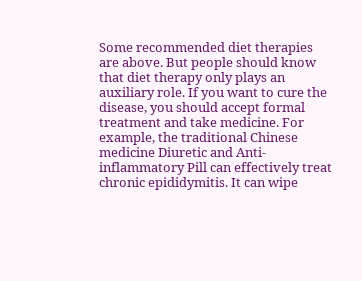Some recommended diet therapies are above. But people should know that diet therapy only plays an auxiliary role. If you want to cure the disease, you should accept formal treatment and take medicine. For example, the traditional Chinese medicine Diuretic and Anti-inflammatory Pill can effectively treat chronic epididymitis. It can wipe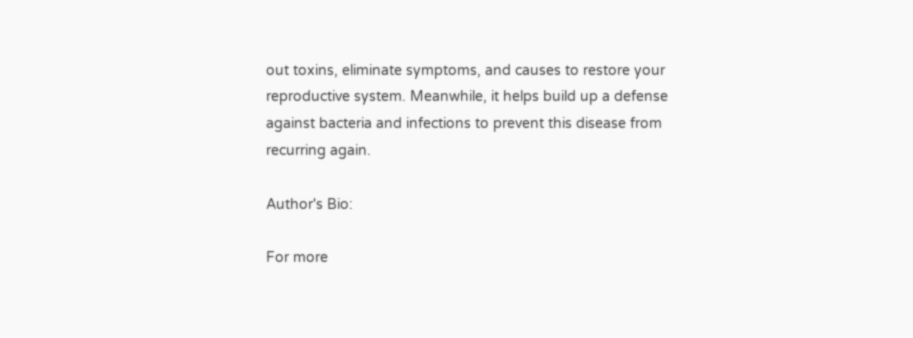out toxins, eliminate symptoms, and causes to restore your reproductive system. Meanwhile, it helps build up a defense against bacteria and infections to prevent this disease from recurring again.

Author's Bio:

For more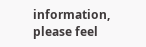information, please feel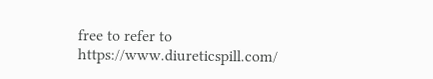free to refer to https://www.diureticspill.com/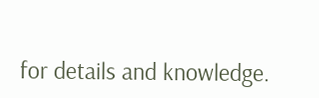for details and knowledge.